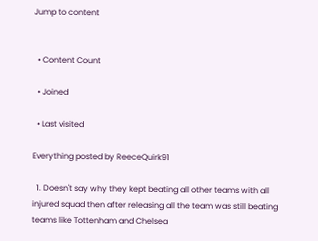Jump to content


  • Content Count

  • Joined

  • Last visited

Everything posted by ReeceQuirk91

  1. Doesn't say why they kept beating all other teams with all injured squad then after releasing all the team was still beating teams like Tottenham and Chelsea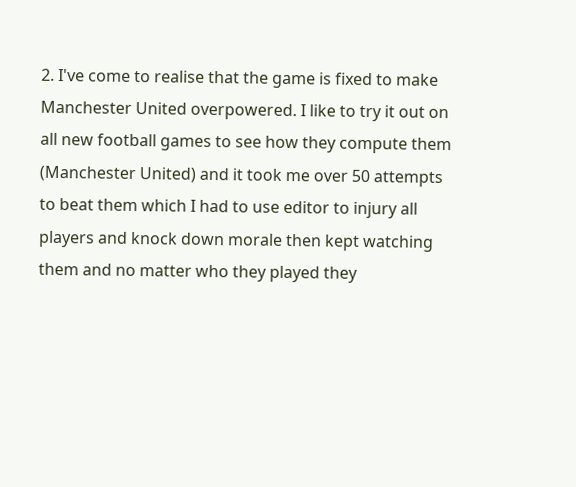2. I've come to realise that the game is fixed to make Manchester United overpowered. I like to try it out on all new football games to see how they compute them (Manchester United) and it took me over 50 attempts to beat them which I had to use editor to injury all players and knock down morale then kept watching them and no matter who they played they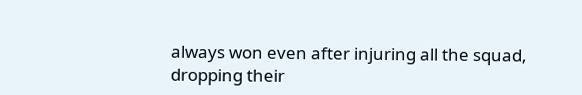always won even after injuring all the squad, dropping their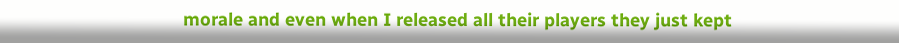morale and even when I released all their players they just kept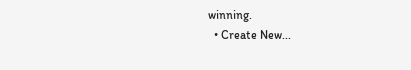winning.
  • Create New...